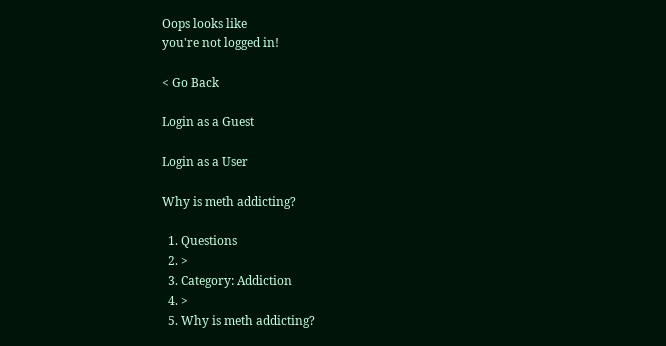Oops looks like
you're not logged in!

< Go Back

Login as a Guest

Login as a User

Why is meth addicting?

  1. Questions
  2. >
  3. Category: Addiction
  4. >
  5. Why is meth addicting?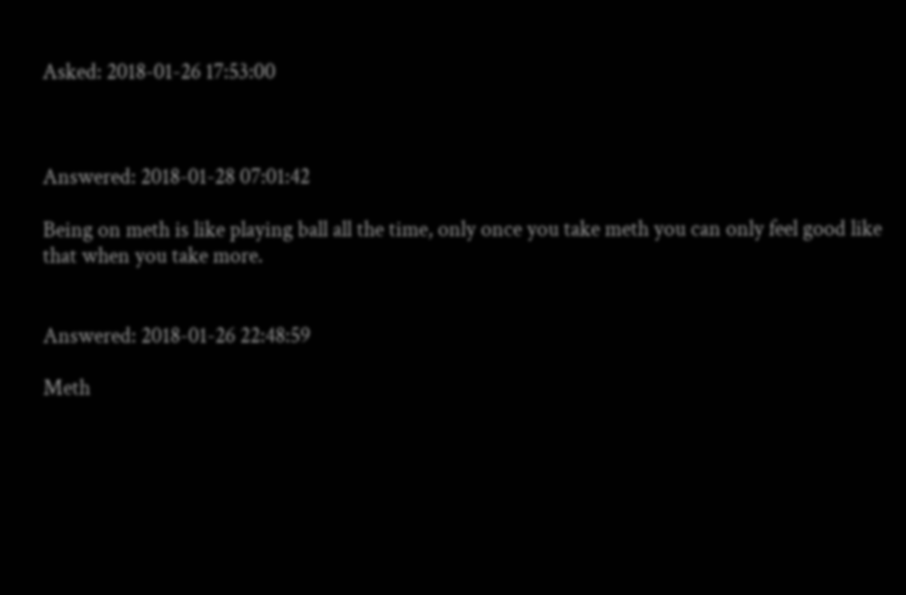Asked: 2018-01-26 17:53:00



Answered: 2018-01-28 07:01:42

Being on meth is like playing ball all the time, only once you take meth you can only feel good like that when you take more.


Answered: 2018-01-26 22:48:59

Meth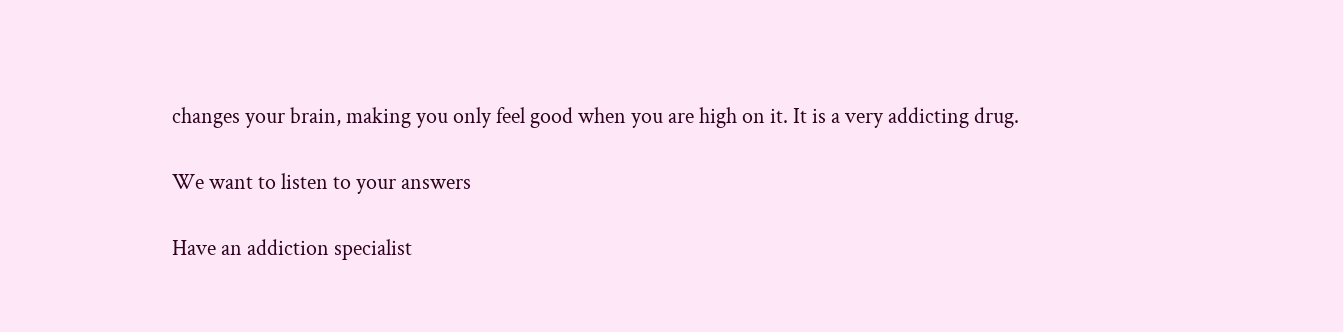changes your brain, making you only feel good when you are high on it. It is a very addicting drug.

We want to listen to your answers

Have an addiction specialist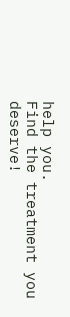help you.
Find the treatment you deserve!